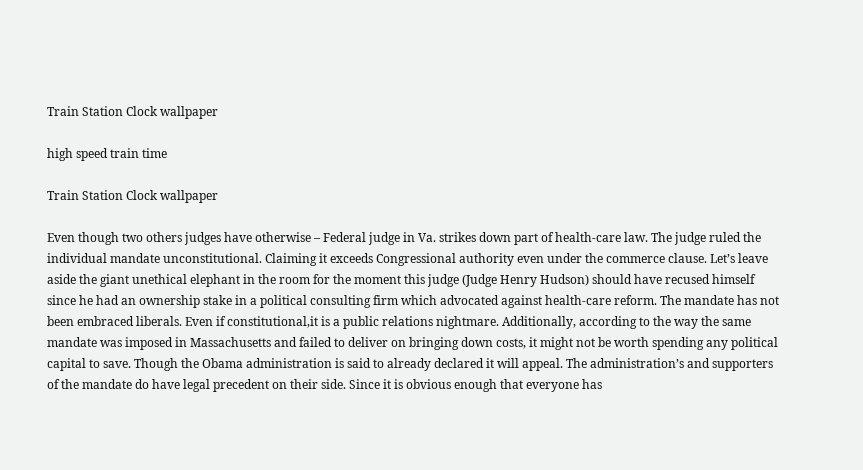Train Station Clock wallpaper

high speed train time

Train Station Clock wallpaper

Even though two others judges have otherwise – Federal judge in Va. strikes down part of health-care law. The judge ruled the individual mandate unconstitutional. Claiming it exceeds Congressional authority even under the commerce clause. Let’s leave aside the giant unethical elephant in the room for the moment this judge (Judge Henry Hudson) should have recused himself since he had an ownership stake in a political consulting firm which advocated against health-care reform. The mandate has not been embraced liberals. Even if constitutional,it is a public relations nightmare. Additionally, according to the way the same mandate was imposed in Massachusetts and failed to deliver on bringing down costs, it might not be worth spending any political capital to save. Though the Obama administration is said to already declared it will appeal. The administration’s and supporters of the mandate do have legal precedent on their side. Since it is obvious enough that everyone has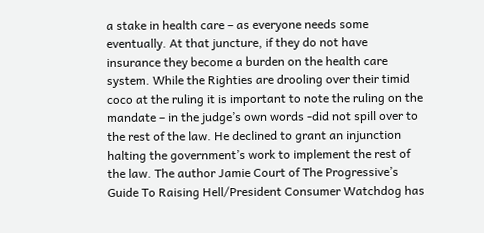a stake in health care – as everyone needs some eventually. At that juncture, if they do not have insurance they become a burden on the health care system. While the Righties are drooling over their timid coco at the ruling it is important to note the ruling on the mandate – in the judge’s own words -did not spill over to the rest of the law. He declined to grant an injunction halting the government’s work to implement the rest of the law. The author Jamie Court of The Progressive’s Guide To Raising Hell/President Consumer Watchdog has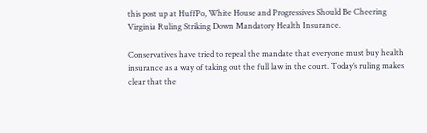this post up at HuffPo, White House and Progressives Should Be Cheering Virginia Ruling Striking Down Mandatory Health Insurance.

Conservatives have tried to repeal the mandate that everyone must buy health insurance as a way of taking out the full law in the court. Today’s ruling makes clear that the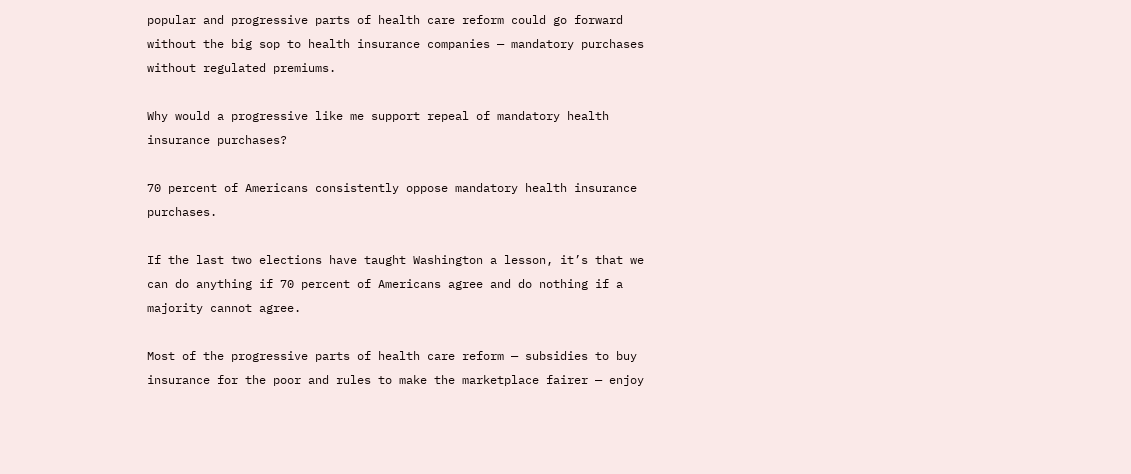popular and progressive parts of health care reform could go forward without the big sop to health insurance companies — mandatory purchases without regulated premiums.

Why would a progressive like me support repeal of mandatory health insurance purchases?

70 percent of Americans consistently oppose mandatory health insurance purchases.

If the last two elections have taught Washington a lesson, it’s that we can do anything if 70 percent of Americans agree and do nothing if a majority cannot agree.

Most of the progressive parts of health care reform — subsidies to buy insurance for the poor and rules to make the marketplace fairer — enjoy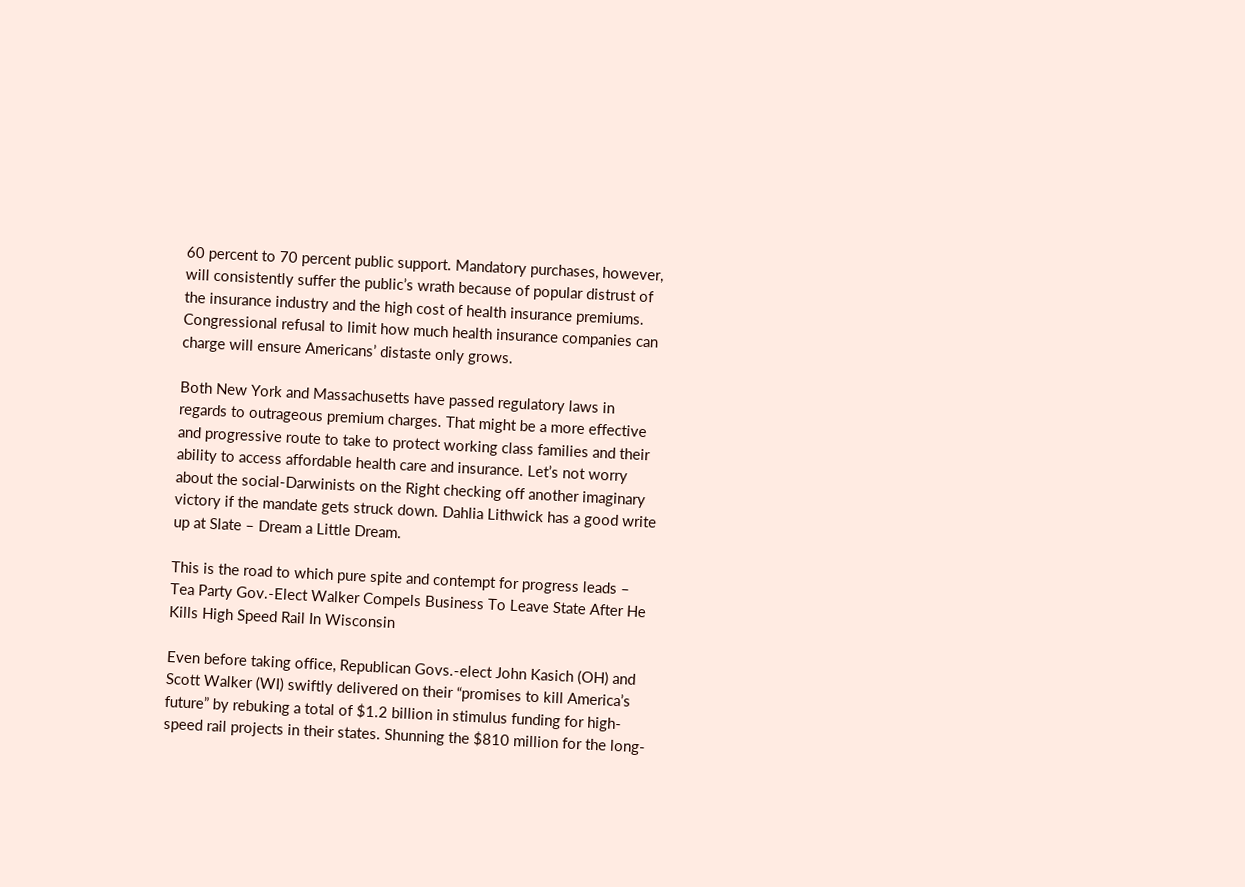60 percent to 70 percent public support. Mandatory purchases, however, will consistently suffer the public’s wrath because of popular distrust of the insurance industry and the high cost of health insurance premiums. Congressional refusal to limit how much health insurance companies can charge will ensure Americans’ distaste only grows.

Both New York and Massachusetts have passed regulatory laws in regards to outrageous premium charges. That might be a more effective and progressive route to take to protect working class families and their ability to access affordable health care and insurance. Let’s not worry about the social-Darwinists on the Right checking off another imaginary victory if the mandate gets struck down. Dahlia Lithwick has a good write up at Slate – Dream a Little Dream.

This is the road to which pure spite and contempt for progress leads – Tea Party Gov.-Elect Walker Compels Business To Leave State After He Kills High Speed Rail In Wisconsin

Even before taking office, Republican Govs.-elect John Kasich (OH) and Scott Walker (WI) swiftly delivered on their “promises to kill America’s future” by rebuking a total of $1.2 billion in stimulus funding for high-speed rail projects in their states. Shunning the $810 million for the long-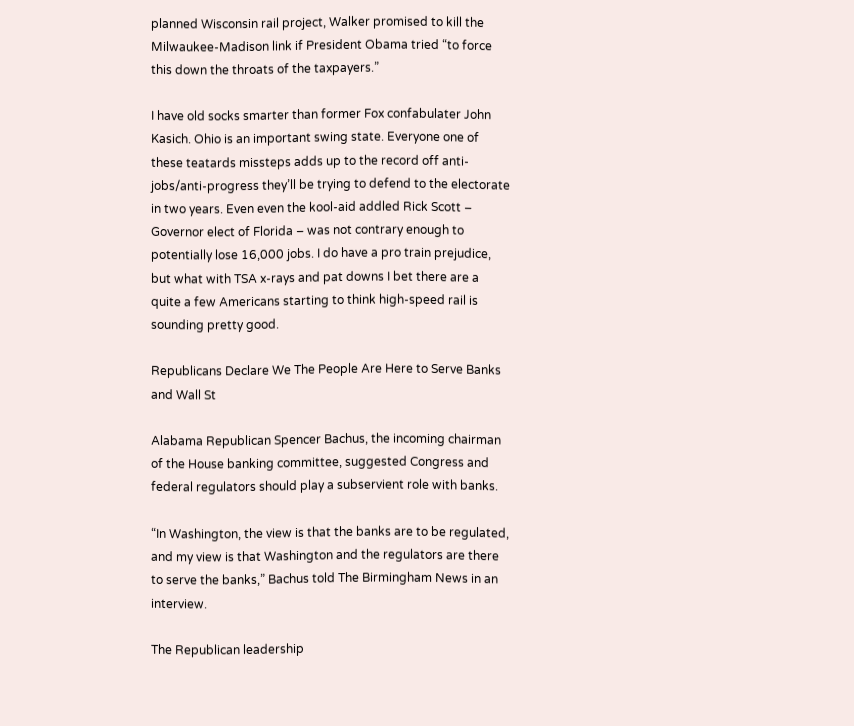planned Wisconsin rail project, Walker promised to kill the Milwaukee-Madison link if President Obama tried “to force this down the throats of the taxpayers.”

I have old socks smarter than former Fox confabulater John Kasich. Ohio is an important swing state. Everyone one of these teatards missteps adds up to the record off anti-jobs/anti-progress they’ll be trying to defend to the electorate in two years. Even even the kool-aid addled Rick Scott – Governor elect of Florida – was not contrary enough to potentially lose 16,000 jobs. I do have a pro train prejudice, but what with TSA x-rays and pat downs I bet there are a quite a few Americans starting to think high-speed rail is sounding pretty good.

Republicans Declare We The People Are Here to Serve Banks and Wall St

Alabama Republican Spencer Bachus, the incoming chairman of the House banking committee, suggested Congress and federal regulators should play a subservient role with banks.

“In Washington, the view is that the banks are to be regulated, and my view is that Washington and the regulators are there to serve the banks,” Bachus told The Birmingham News in an interview.

The Republican leadership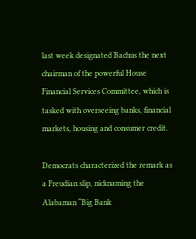last week designated Bachus the next chairman of the powerful House Financial Services Committee, which is tasked with overseeing banks, financial markets, housing and consumer credit.

Democrats characterized the remark as a Freudian slip, nicknaming the Alabaman “Big Bank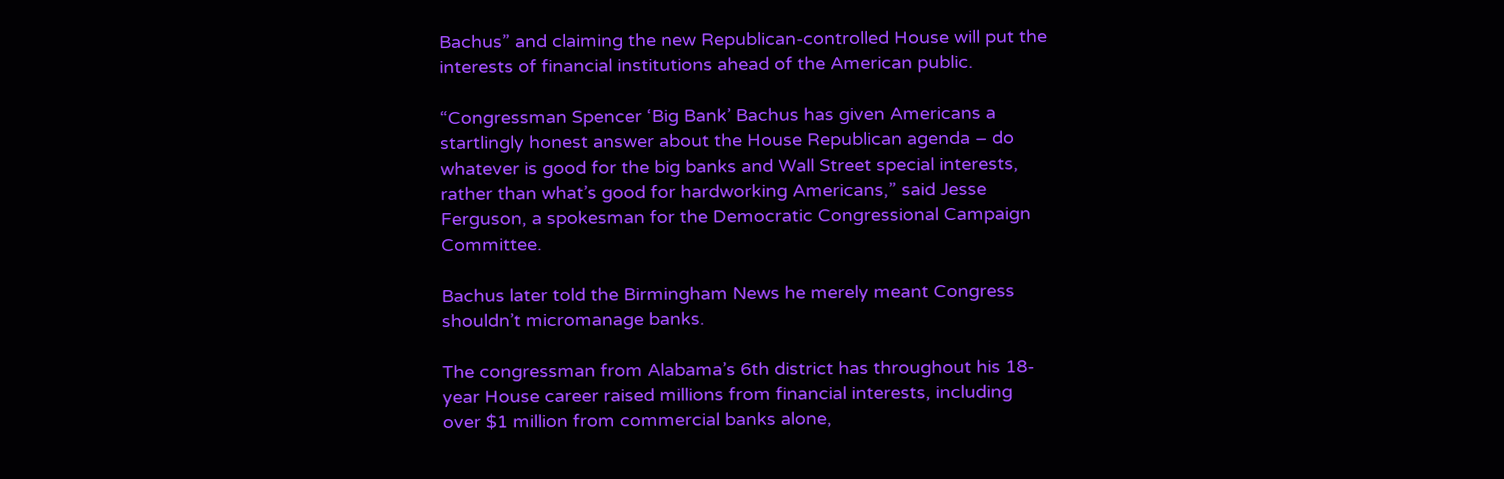Bachus” and claiming the new Republican-controlled House will put the interests of financial institutions ahead of the American public.

“Congressman Spencer ‘Big Bank’ Bachus has given Americans a startlingly honest answer about the House Republican agenda – do whatever is good for the big banks and Wall Street special interests, rather than what’s good for hardworking Americans,” said Jesse Ferguson, a spokesman for the Democratic Congressional Campaign Committee.

Bachus later told the Birmingham News he merely meant Congress shouldn’t micromanage banks.

The congressman from Alabama’s 6th district has throughout his 18-year House career raised millions from financial interests, including over $1 million from commercial banks alone,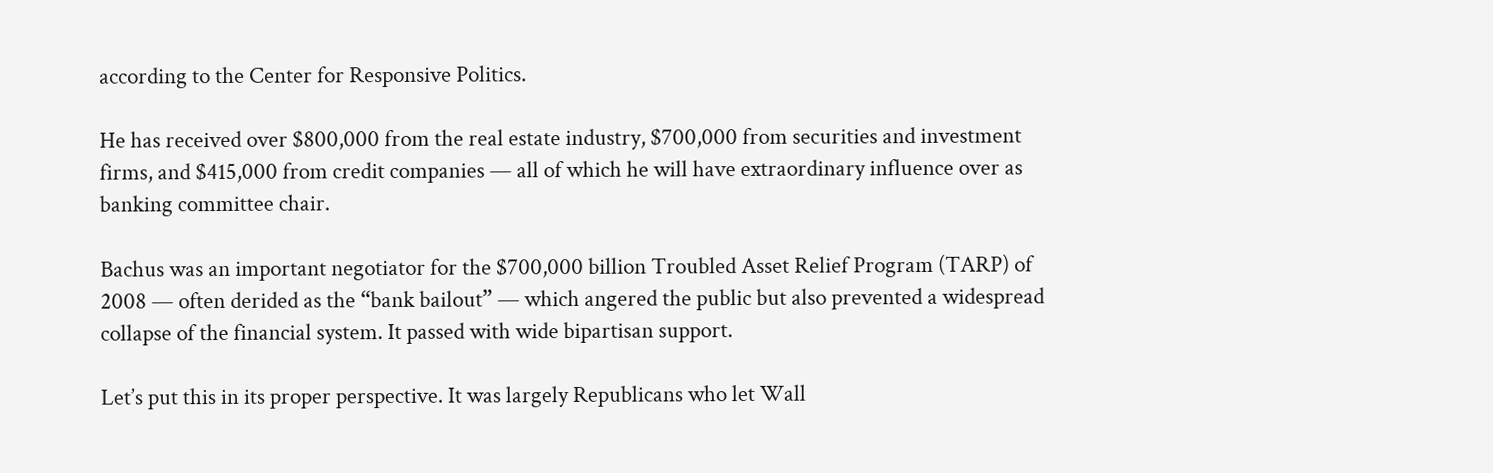according to the Center for Responsive Politics.

He has received over $800,000 from the real estate industry, $700,000 from securities and investment firms, and $415,000 from credit companies — all of which he will have extraordinary influence over as banking committee chair.

Bachus was an important negotiator for the $700,000 billion Troubled Asset Relief Program (TARP) of 2008 — often derided as the “bank bailout” — which angered the public but also prevented a widespread collapse of the financial system. It passed with wide bipartisan support.

Let’s put this in its proper perspective. It was largely Republicans who let Wall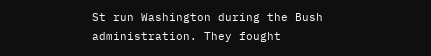St run Washington during the Bush administration. They fought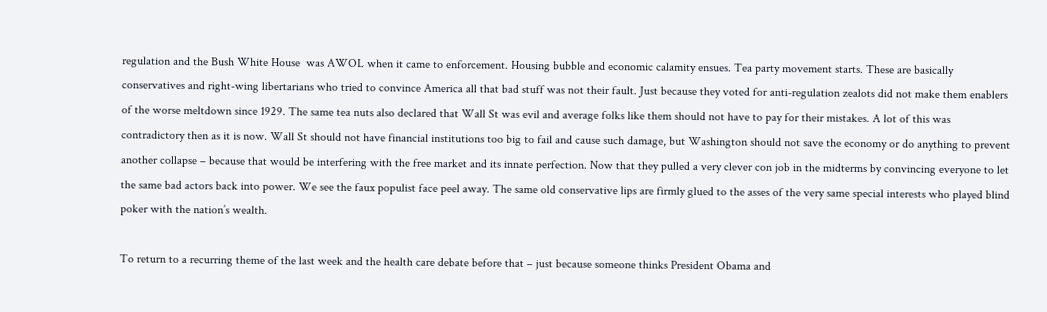regulation and the Bush White House  was AWOL when it came to enforcement. Housing bubble and economic calamity ensues. Tea party movement starts. These are basically conservatives and right-wing libertarians who tried to convince America all that bad stuff was not their fault. Just because they voted for anti-regulation zealots did not make them enablers of the worse meltdown since 1929. The same tea nuts also declared that Wall St was evil and average folks like them should not have to pay for their mistakes. A lot of this was contradictory then as it is now. Wall St should not have financial institutions too big to fail and cause such damage, but Washington should not save the economy or do anything to prevent another collapse – because that would be interfering with the free market and its innate perfection. Now that they pulled a very clever con job in the midterms by convincing everyone to let the same bad actors back into power. We see the faux populist face peel away. The same old conservative lips are firmly glued to the asses of the very same special interests who played blind poker with the nation’s wealth.

To return to a recurring theme of the last week and the health care debate before that – just because someone thinks President Obama and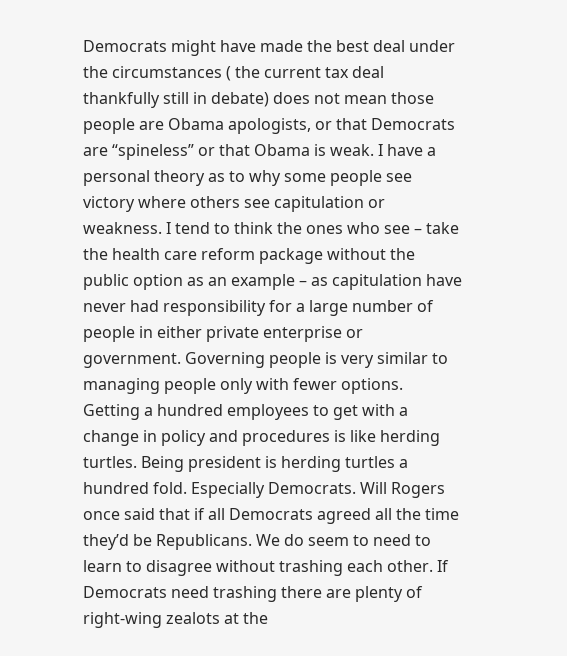Democrats might have made the best deal under the circumstances ( the current tax deal thankfully still in debate) does not mean those people are Obama apologists, or that Democrats are “spineless” or that Obama is weak. I have a personal theory as to why some people see victory where others see capitulation or weakness. I tend to think the ones who see – take the health care reform package without the public option as an example – as capitulation have never had responsibility for a large number of people in either private enterprise or government. Governing people is very similar to managing people only with fewer options. Getting a hundred employees to get with a change in policy and procedures is like herding turtles. Being president is herding turtles a hundred fold. Especially Democrats. Will Rogers once said that if all Democrats agreed all the time they’d be Republicans. We do seem to need to learn to disagree without trashing each other. If Democrats need trashing there are plenty of right-wing zealots at the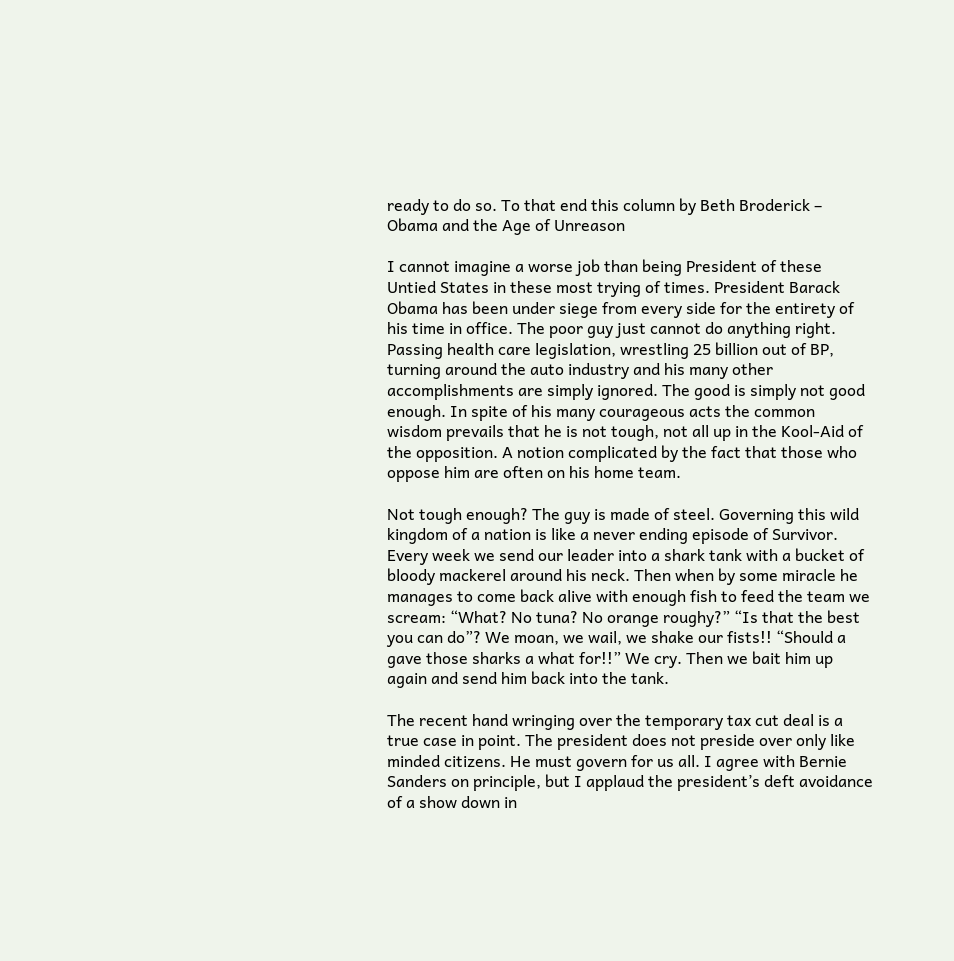ready to do so. To that end this column by Beth Broderick – Obama and the Age of Unreason

I cannot imagine a worse job than being President of these Untied States in these most trying of times. President Barack Obama has been under siege from every side for the entirety of his time in office. The poor guy just cannot do anything right. Passing health care legislation, wrestling 25 billion out of BP, turning around the auto industry and his many other accomplishments are simply ignored. The good is simply not good enough. In spite of his many courageous acts the common wisdom prevails that he is not tough, not all up in the Kool-Aid of the opposition. A notion complicated by the fact that those who oppose him are often on his home team.

Not tough enough? The guy is made of steel. Governing this wild kingdom of a nation is like a never ending episode of Survivor. Every week we send our leader into a shark tank with a bucket of bloody mackerel around his neck. Then when by some miracle he manages to come back alive with enough fish to feed the team we scream: “What? No tuna? No orange roughy?” “Is that the best you can do”? We moan, we wail, we shake our fists!! “Should a gave those sharks a what for!!” We cry. Then we bait him up again and send him back into the tank.

The recent hand wringing over the temporary tax cut deal is a true case in point. The president does not preside over only like minded citizens. He must govern for us all. I agree with Bernie Sanders on principle, but I applaud the president’s deft avoidance of a show down in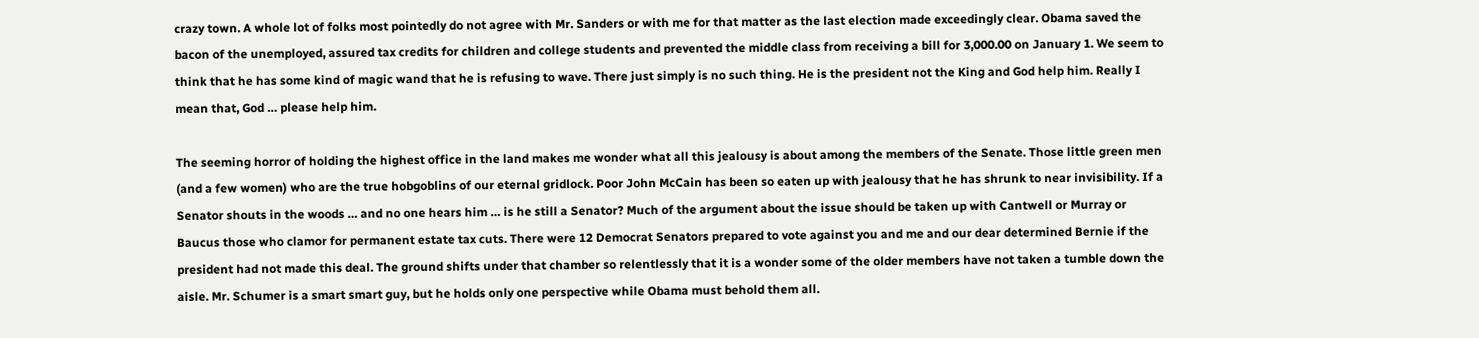crazy town. A whole lot of folks most pointedly do not agree with Mr. Sanders or with me for that matter as the last election made exceedingly clear. Obama saved the bacon of the unemployed, assured tax credits for children and college students and prevented the middle class from receiving a bill for 3,000.00 on January 1. We seem to think that he has some kind of magic wand that he is refusing to wave. There just simply is no such thing. He is the president not the King and God help him. Really I mean that, God … please help him.

The seeming horror of holding the highest office in the land makes me wonder what all this jealousy is about among the members of the Senate. Those little green men (and a few women) who are the true hobgoblins of our eternal gridlock. Poor John McCain has been so eaten up with jealousy that he has shrunk to near invisibility. If a Senator shouts in the woods … and no one hears him … is he still a Senator? Much of the argument about the issue should be taken up with Cantwell or Murray or Baucus those who clamor for permanent estate tax cuts. There were 12 Democrat Senators prepared to vote against you and me and our dear determined Bernie if the president had not made this deal. The ground shifts under that chamber so relentlessly that it is a wonder some of the older members have not taken a tumble down the aisle. Mr. Schumer is a smart smart guy, but he holds only one perspective while Obama must behold them all.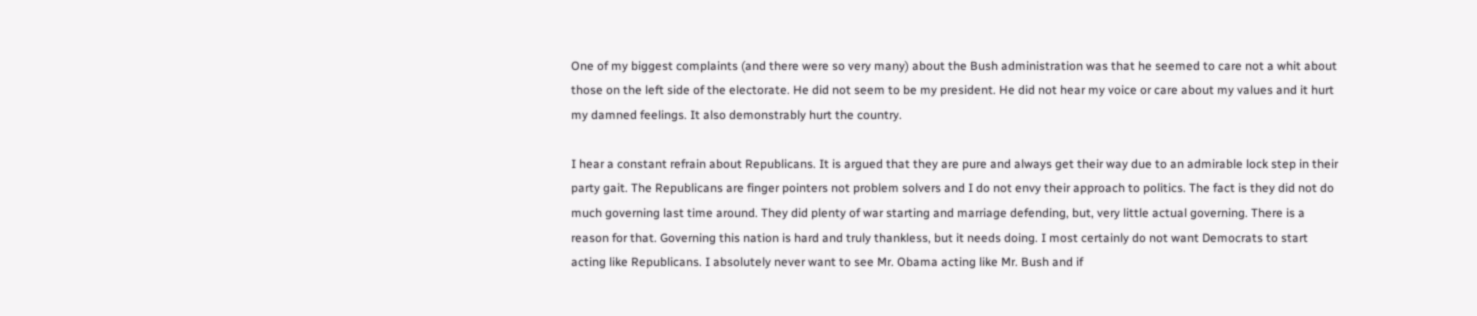One of my biggest complaints (and there were so very many) about the Bush administration was that he seemed to care not a whit about those on the left side of the electorate. He did not seem to be my president. He did not hear my voice or care about my values and it hurt my damned feelings. It also demonstrably hurt the country.

I hear a constant refrain about Republicans. It is argued that they are pure and always get their way due to an admirable lock step in their party gait. The Republicans are finger pointers not problem solvers and I do not envy their approach to politics. The fact is they did not do much governing last time around. They did plenty of war starting and marriage defending, but, very little actual governing. There is a reason for that. Governing this nation is hard and truly thankless, but it needs doing. I most certainly do not want Democrats to start acting like Republicans. I absolutely never want to see Mr. Obama acting like Mr. Bush and if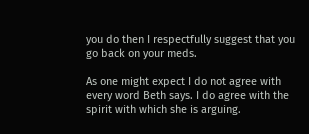you do then I respectfully suggest that you go back on your meds.

As one might expect I do not agree with every word Beth says. I do agree with the spirit with which she is arguing.